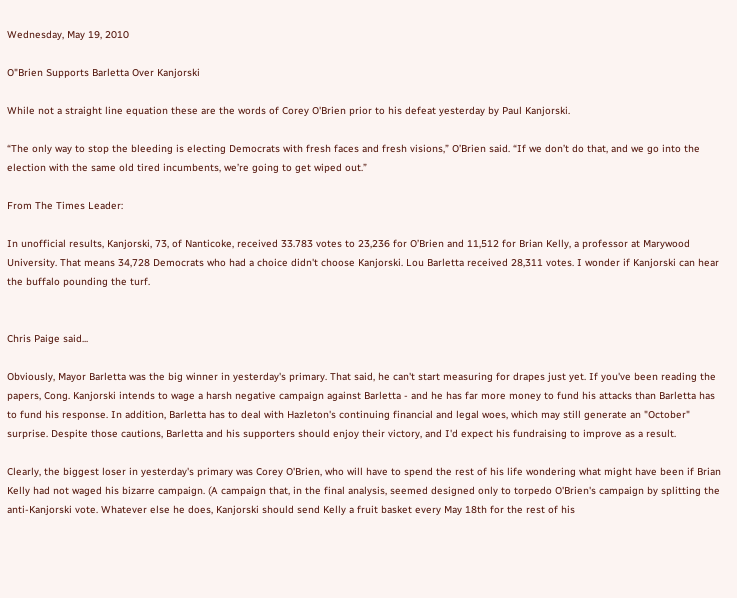Wednesday, May 19, 2010

O"Brien Supports Barletta Over Kanjorski

While not a straight line equation these are the words of Corey O'Brien prior to his defeat yesterday by Paul Kanjorski.

“The only way to stop the bleeding is electing Democrats with fresh faces and fresh visions,” O’Brien said. “If we don’t do that, and we go into the election with the same old tired incumbents, we’re going to get wiped out.”

From The Times Leader:

In unofficial results, Kanjorski, 73, of Nanticoke, received 33.783 votes to 23,236 for O’Brien and 11,512 for Brian Kelly, a professor at Marywood University. That means 34,728 Democrats who had a choice didn't choose Kanjorski. Lou Barletta received 28,311 votes. I wonder if Kanjorski can hear the buffalo pounding the turf.


Chris Paige said...

Obviously, Mayor Barletta was the big winner in yesterday's primary. That said, he can't start measuring for drapes just yet. If you've been reading the papers, Cong. Kanjorski intends to wage a harsh negative campaign against Barletta - and he has far more money to fund his attacks than Barletta has to fund his response. In addition, Barletta has to deal with Hazleton's continuing financial and legal woes, which may still generate an "October" surprise. Despite those cautions, Barletta and his supporters should enjoy their victory, and I'd expect his fundraising to improve as a result.

Clearly, the biggest loser in yesterday's primary was Corey O'Brien, who will have to spend the rest of his life wondering what might have been if Brian Kelly had not waged his bizarre campaign. (A campaign that, in the final analysis, seemed designed only to torpedo O'Brien's campaign by splitting the anti-Kanjorski vote. Whatever else he does, Kanjorski should send Kelly a fruit basket every May 18th for the rest of his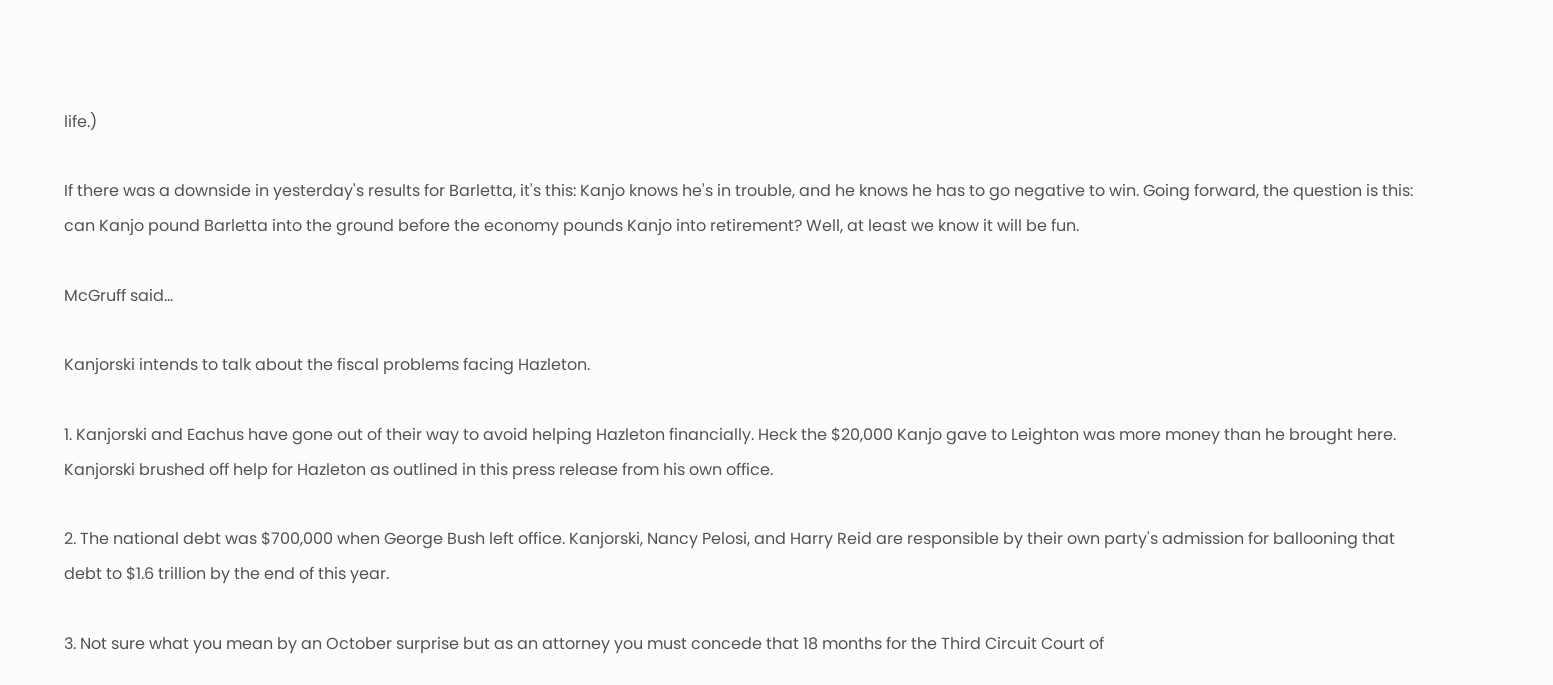life.)

If there was a downside in yesterday's results for Barletta, it's this: Kanjo knows he's in trouble, and he knows he has to go negative to win. Going forward, the question is this: can Kanjo pound Barletta into the ground before the economy pounds Kanjo into retirement? Well, at least we know it will be fun.

McGruff said...

Kanjorski intends to talk about the fiscal problems facing Hazleton.

1. Kanjorski and Eachus have gone out of their way to avoid helping Hazleton financially. Heck the $20,000 Kanjo gave to Leighton was more money than he brought here. Kanjorski brushed off help for Hazleton as outlined in this press release from his own office.

2. The national debt was $700,000 when George Bush left office. Kanjorski, Nancy Pelosi, and Harry Reid are responsible by their own party's admission for ballooning that debt to $1.6 trillion by the end of this year.

3. Not sure what you mean by an October surprise but as an attorney you must concede that 18 months for the Third Circuit Court of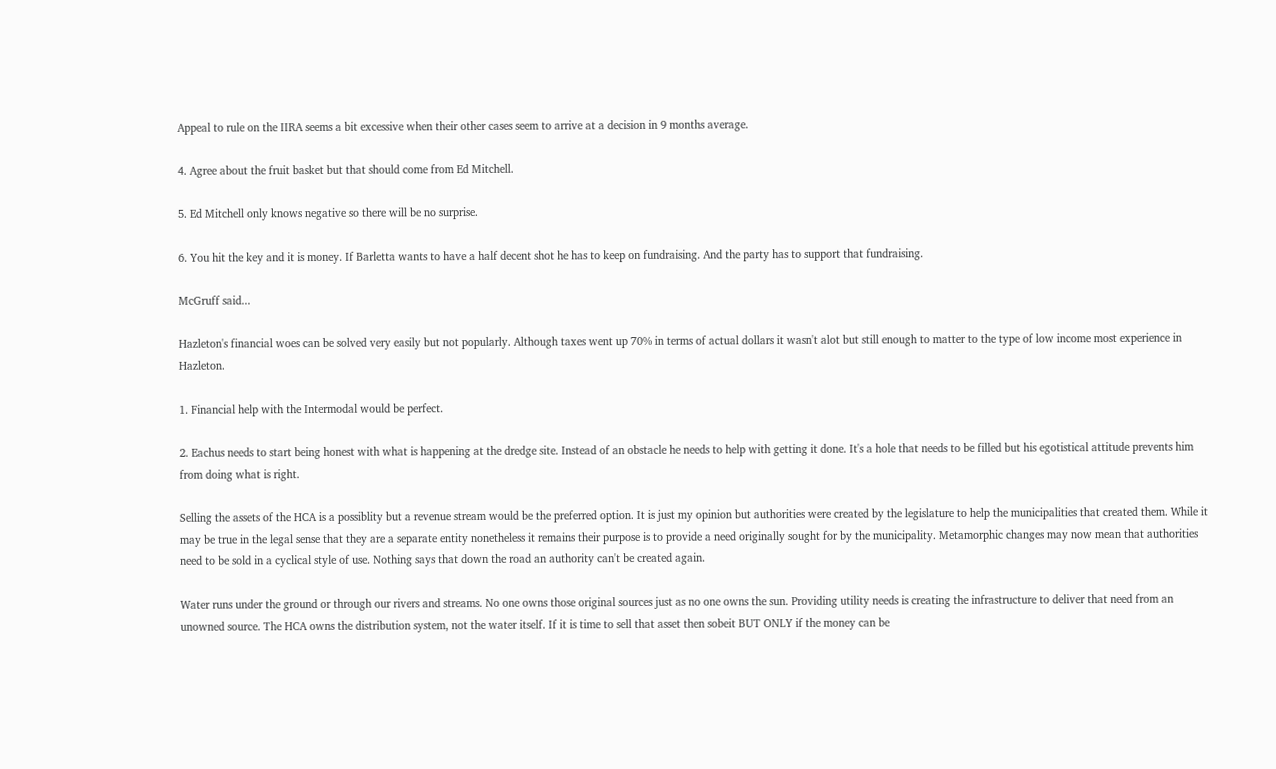Appeal to rule on the IIRA seems a bit excessive when their other cases seem to arrive at a decision in 9 months average.

4. Agree about the fruit basket but that should come from Ed Mitchell.

5. Ed Mitchell only knows negative so there will be no surprise.

6. You hit the key and it is money. If Barletta wants to have a half decent shot he has to keep on fundraising. And the party has to support that fundraising.

McGruff said...

Hazleton's financial woes can be solved very easily but not popularly. Although taxes went up 70% in terms of actual dollars it wasn't alot but still enough to matter to the type of low income most experience in Hazleton.

1. Financial help with the Intermodal would be perfect.

2. Eachus needs to start being honest with what is happening at the dredge site. Instead of an obstacle he needs to help with getting it done. It's a hole that needs to be filled but his egotistical attitude prevents him from doing what is right.

Selling the assets of the HCA is a possiblity but a revenue stream would be the preferred option. It is just my opinion but authorities were created by the legislature to help the municipalities that created them. While it may be true in the legal sense that they are a separate entity nonetheless it remains their purpose is to provide a need originally sought for by the municipality. Metamorphic changes may now mean that authorities need to be sold in a cyclical style of use. Nothing says that down the road an authority can't be created again.

Water runs under the ground or through our rivers and streams. No one owns those original sources just as no one owns the sun. Providing utility needs is creating the infrastructure to deliver that need from an unowned source. The HCA owns the distribution system, not the water itself. If it is time to sell that asset then sobeit BUT ONLY if the money can be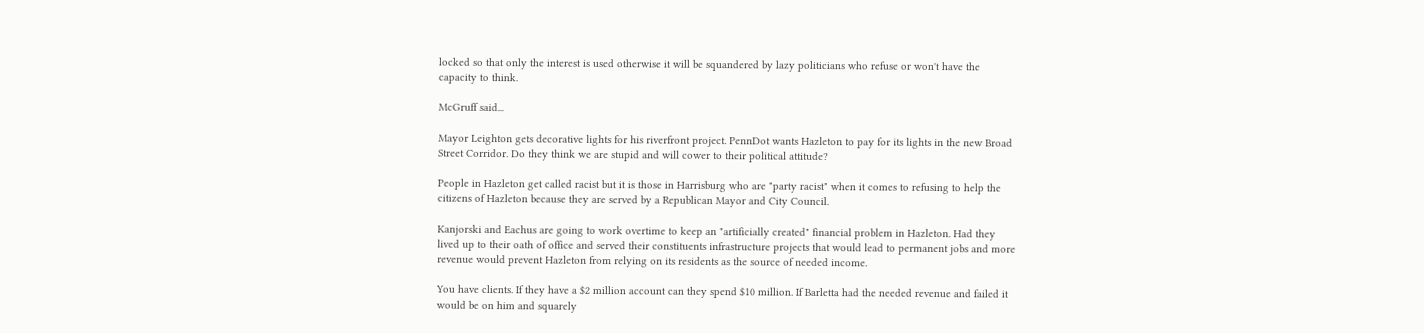locked so that only the interest is used otherwise it will be squandered by lazy politicians who refuse or won't have the capacity to think.

McGruff said...

Mayor Leighton gets decorative lights for his riverfront project. PennDot wants Hazleton to pay for its lights in the new Broad Street Corridor. Do they think we are stupid and will cower to their political attitude?

People in Hazleton get called racist but it is those in Harrisburg who are "party racist" when it comes to refusing to help the citizens of Hazleton because they are served by a Republican Mayor and City Council.

Kanjorski and Eachus are going to work overtime to keep an "artificially created" financial problem in Hazleton. Had they lived up to their oath of office and served their constituents infrastructure projects that would lead to permanent jobs and more revenue would prevent Hazleton from relying on its residents as the source of needed income.

You have clients. If they have a $2 million account can they spend $10 million. If Barletta had the needed revenue and failed it would be on him and squarely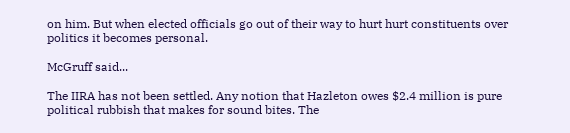on him. But when elected officials go out of their way to hurt hurt constituents over politics it becomes personal.

McGruff said...

The IIRA has not been settled. Any notion that Hazleton owes $2.4 million is pure political rubbish that makes for sound bites. The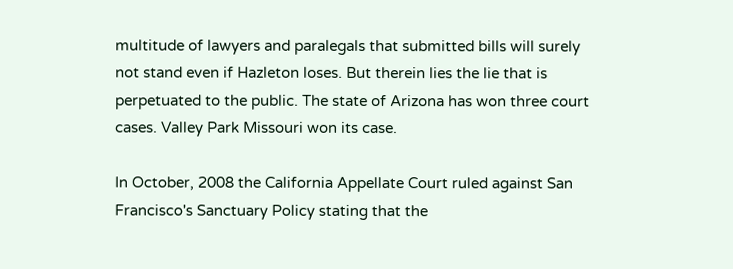multitude of lawyers and paralegals that submitted bills will surely not stand even if Hazleton loses. But therein lies the lie that is perpetuated to the public. The state of Arizona has won three court cases. Valley Park Missouri won its case.

In October, 2008 the California Appellate Court ruled against San Francisco's Sanctuary Policy stating that the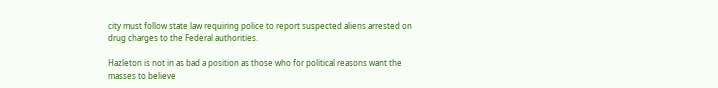city must follow state law requiring police to report suspected aliens arrested on drug charges to the Federal authorities.

Hazleton is not in as bad a position as those who for political reasons want the masses to believe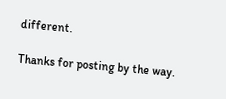different.

Thanks for posting by the way.